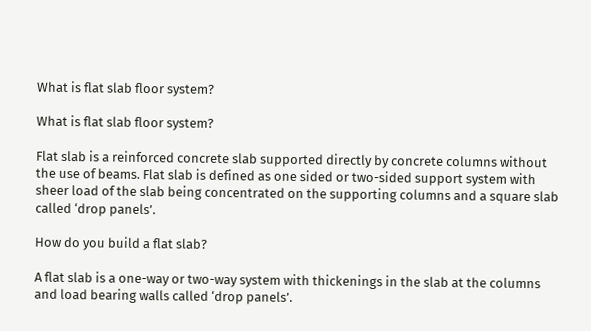What is flat slab floor system?

What is flat slab floor system?

Flat slab is a reinforced concrete slab supported directly by concrete columns without the use of beams. Flat slab is defined as one sided or two-sided support system with sheer load of the slab being concentrated on the supporting columns and a square slab called ‘drop panels’.

How do you build a flat slab?

A flat slab is a one-way or two-way system with thickenings in the slab at the columns and load bearing walls called ‘drop panels’.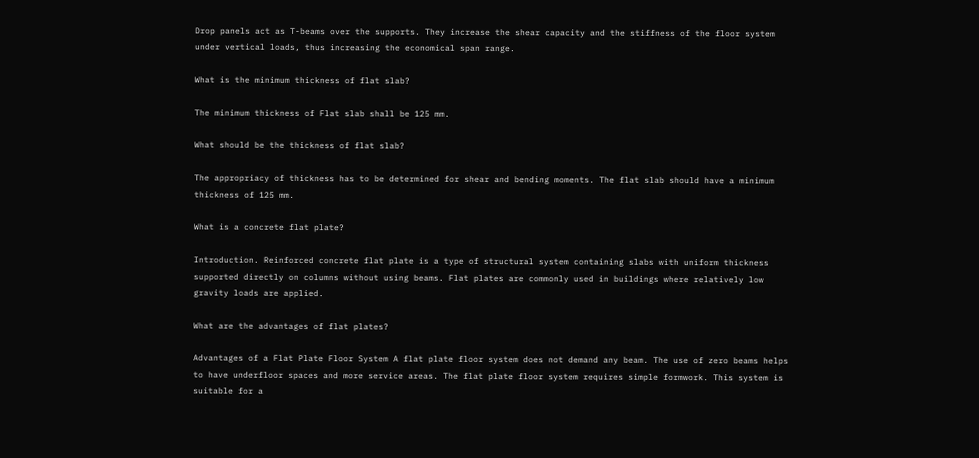Drop panels act as T-beams over the supports. They increase the shear capacity and the stiffness of the floor system under vertical loads, thus increasing the economical span range.

What is the minimum thickness of flat slab?

The minimum thickness of Flat slab shall be 125 mm.

What should be the thickness of flat slab?

The appropriacy of thickness has to be determined for shear and bending moments. The flat slab should have a minimum thickness of 125 mm.

What is a concrete flat plate?

Introduction. Reinforced concrete flat plate is a type of structural system containing slabs with uniform thickness supported directly on columns without using beams. Flat plates are commonly used in buildings where relatively low gravity loads are applied.

What are the advantages of flat plates?

Advantages of a Flat Plate Floor System A flat plate floor system does not demand any beam. The use of zero beams helps to have underfloor spaces and more service areas. The flat plate floor system requires simple formwork. This system is suitable for a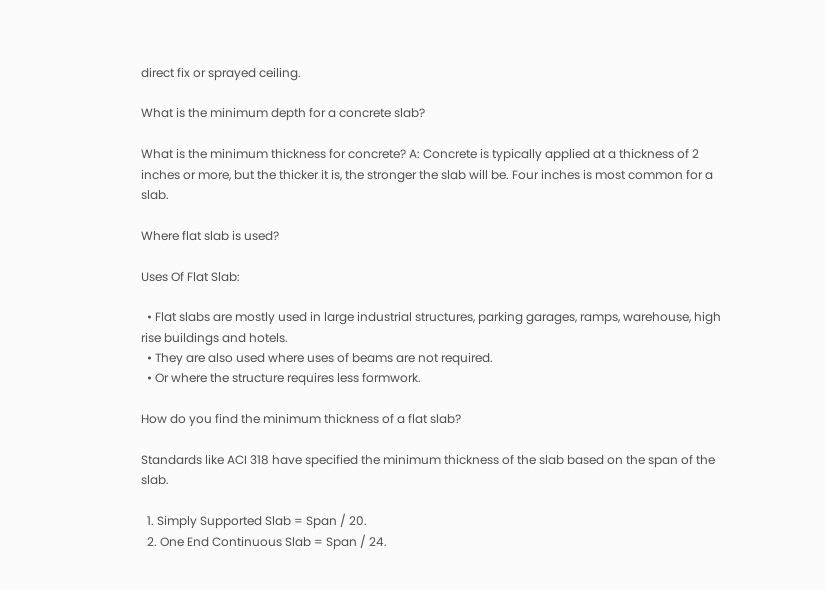direct fix or sprayed ceiling.

What is the minimum depth for a concrete slab?

What is the minimum thickness for concrete? A: Concrete is typically applied at a thickness of 2 inches or more, but the thicker it is, the stronger the slab will be. Four inches is most common for a slab.

Where flat slab is used?

Uses Of Flat Slab:

  • Flat slabs are mostly used in large industrial structures, parking garages, ramps, warehouse, high rise buildings and hotels.
  • They are also used where uses of beams are not required.
  • Or where the structure requires less formwork.

How do you find the minimum thickness of a flat slab?

Standards like ACI 318 have specified the minimum thickness of the slab based on the span of the slab.

  1. Simply Supported Slab = Span / 20.
  2. One End Continuous Slab = Span / 24.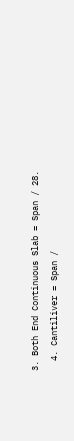3. Both End Continuous Slab = Span / 28.
  4. Cantiliver = Span /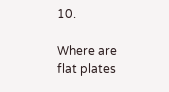10.

Where are flat plates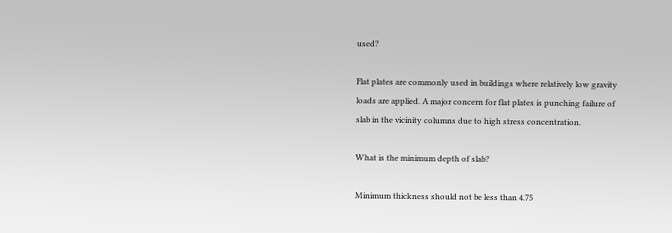used?

Flat plates are commonly used in buildings where relatively low gravity loads are applied. A major concern for flat plates is punching failure of slab in the vicinity columns due to high stress concentration.

What is the minimum depth of slab?

Minimum thickness should not be less than 4.75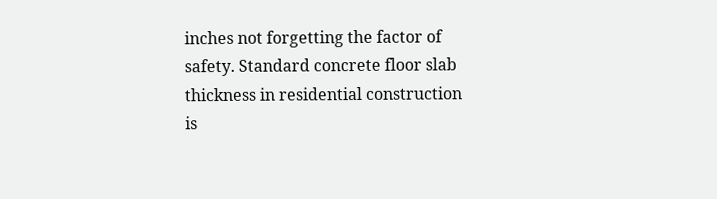inches not forgetting the factor of safety. Standard concrete floor slab thickness in residential construction is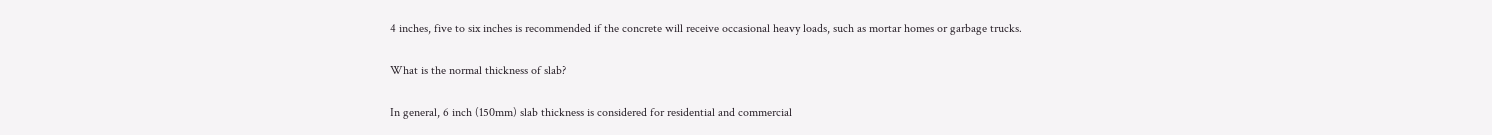4 inches, five to six inches is recommended if the concrete will receive occasional heavy loads, such as mortar homes or garbage trucks.

What is the normal thickness of slab?

In general, 6 inch (150mm) slab thickness is considered for residential and commercial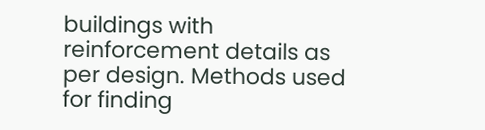buildings with reinforcement details as per design. Methods used for finding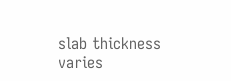slab thickness varies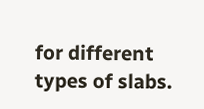for different types of slabs.